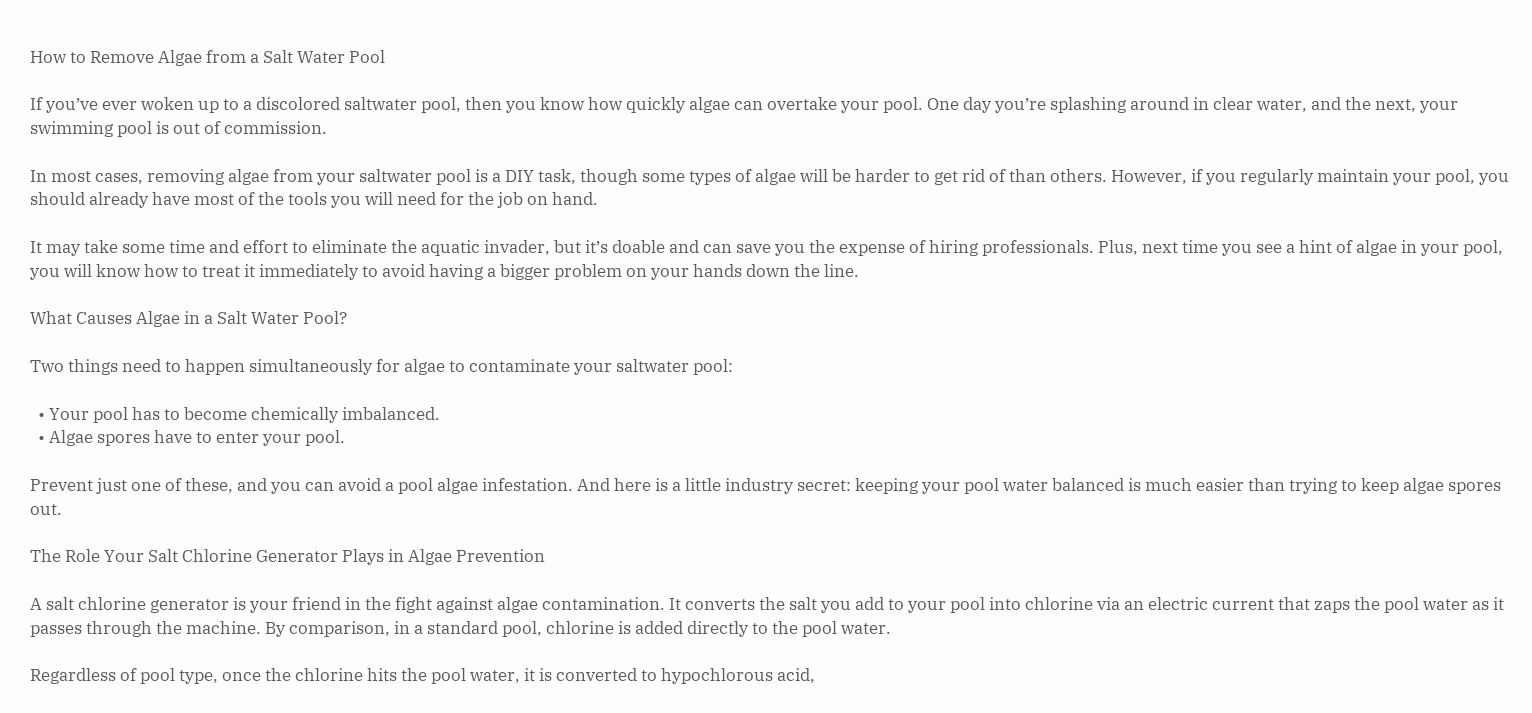How to Remove Algae from a Salt Water Pool

If you’ve ever woken up to a discolored saltwater pool, then you know how quickly algae can overtake your pool. One day you’re splashing around in clear water, and the next, your swimming pool is out of commission.

In most cases, removing algae from your saltwater pool is a DIY task, though some types of algae will be harder to get rid of than others. However, if you regularly maintain your pool, you should already have most of the tools you will need for the job on hand.

It may take some time and effort to eliminate the aquatic invader, but it’s doable and can save you the expense of hiring professionals. Plus, next time you see a hint of algae in your pool, you will know how to treat it immediately to avoid having a bigger problem on your hands down the line.

What Causes Algae in a Salt Water Pool?

Two things need to happen simultaneously for algae to contaminate your saltwater pool:

  • Your pool has to become chemically imbalanced.
  • Algae spores have to enter your pool.

Prevent just one of these, and you can avoid a pool algae infestation. And here is a little industry secret: keeping your pool water balanced is much easier than trying to keep algae spores out.

The Role Your Salt Chlorine Generator Plays in Algae Prevention

A salt chlorine generator is your friend in the fight against algae contamination. It converts the salt you add to your pool into chlorine via an electric current that zaps the pool water as it passes through the machine. By comparison, in a standard pool, chlorine is added directly to the pool water.

Regardless of pool type, once the chlorine hits the pool water, it is converted to hypochlorous acid,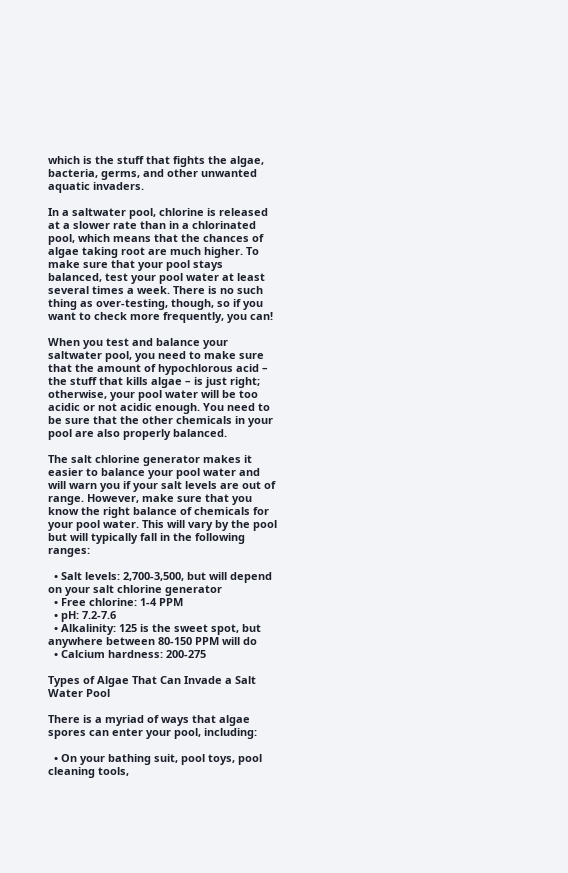which is the stuff that fights the algae, bacteria, germs, and other unwanted aquatic invaders.

In a saltwater pool, chlorine is released at a slower rate than in a chlorinated pool, which means that the chances of algae taking root are much higher. To make sure that your pool stays balanced, test your pool water at least several times a week. There is no such thing as over-testing, though, so if you want to check more frequently, you can!

When you test and balance your saltwater pool, you need to make sure that the amount of hypochlorous acid – the stuff that kills algae – is just right; otherwise, your pool water will be too acidic or not acidic enough. You need to be sure that the other chemicals in your pool are also properly balanced.

The salt chlorine generator makes it easier to balance your pool water and will warn you if your salt levels are out of range. However, make sure that you know the right balance of chemicals for your pool water. This will vary by the pool but will typically fall in the following ranges:

  • Salt levels: 2,700-3,500, but will depend on your salt chlorine generator
  • Free chlorine: 1-4 PPM
  • pH: 7.2-7.6
  • Alkalinity: 125 is the sweet spot, but anywhere between 80-150 PPM will do
  • Calcium hardness: 200-275

Types of Algae That Can Invade a Salt Water Pool

There is a myriad of ways that algae spores can enter your pool, including:

  • On your bathing suit, pool toys, pool cleaning tools,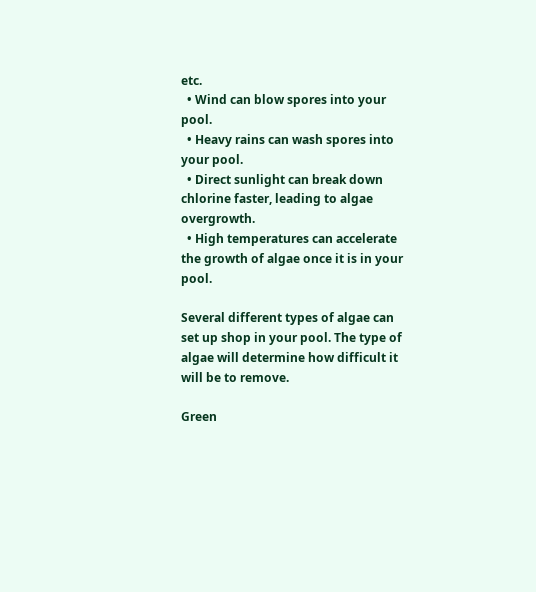etc.
  • Wind can blow spores into your pool.
  • Heavy rains can wash spores into your pool.
  • Direct sunlight can break down chlorine faster, leading to algae overgrowth.
  • High temperatures can accelerate the growth of algae once it is in your pool.

Several different types of algae can set up shop in your pool. The type of algae will determine how difficult it will be to remove.

Green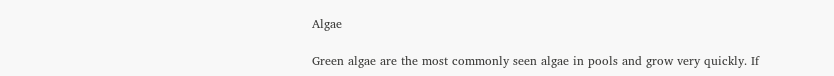Algae

Green algae are the most commonly seen algae in pools and grow very quickly. If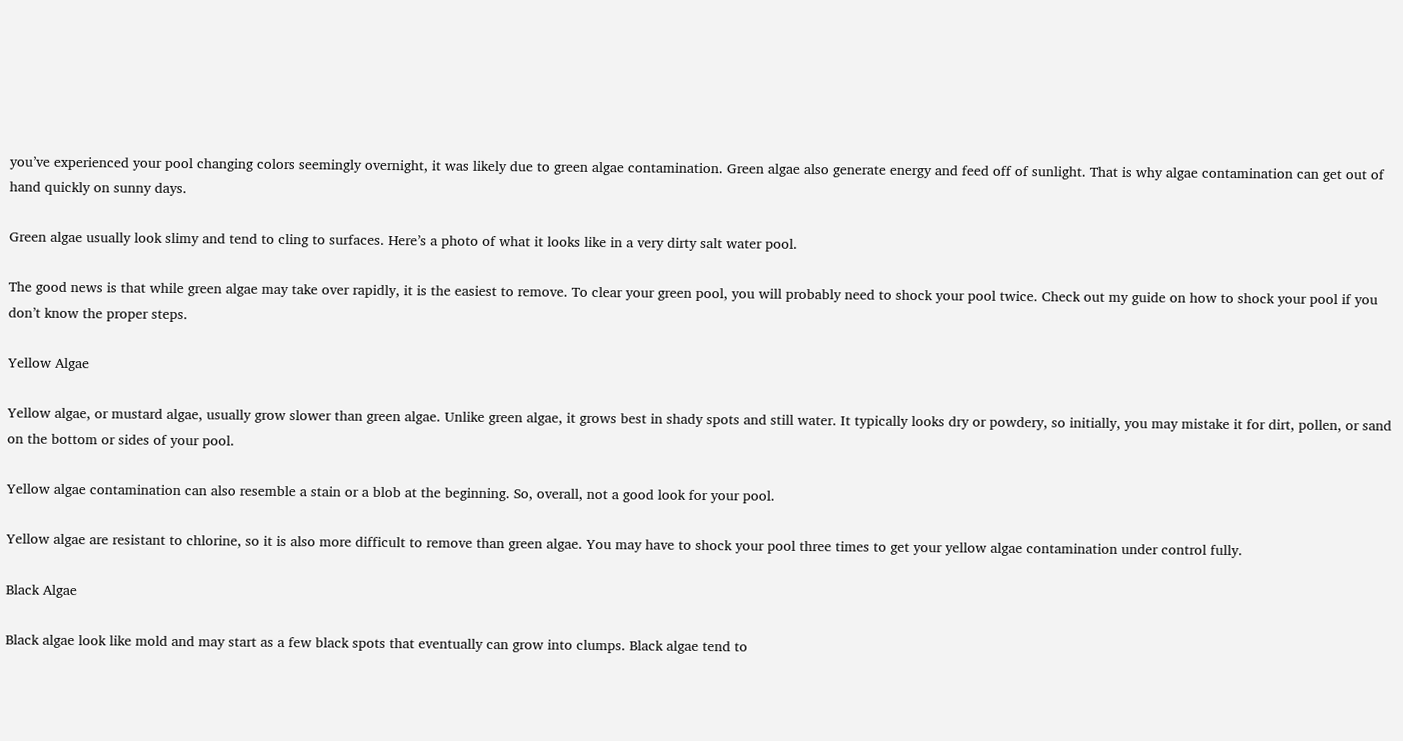you’ve experienced your pool changing colors seemingly overnight, it was likely due to green algae contamination. Green algae also generate energy and feed off of sunlight. That is why algae contamination can get out of hand quickly on sunny days.

Green algae usually look slimy and tend to cling to surfaces. Here’s a photo of what it looks like in a very dirty salt water pool.

The good news is that while green algae may take over rapidly, it is the easiest to remove. To clear your green pool, you will probably need to shock your pool twice. Check out my guide on how to shock your pool if you don’t know the proper steps.

Yellow Algae

Yellow algae, or mustard algae, usually grow slower than green algae. Unlike green algae, it grows best in shady spots and still water. It typically looks dry or powdery, so initially, you may mistake it for dirt, pollen, or sand on the bottom or sides of your pool.

Yellow algae contamination can also resemble a stain or a blob at the beginning. So, overall, not a good look for your pool.

Yellow algae are resistant to chlorine, so it is also more difficult to remove than green algae. You may have to shock your pool three times to get your yellow algae contamination under control fully.

Black Algae

Black algae look like mold and may start as a few black spots that eventually can grow into clumps. Black algae tend to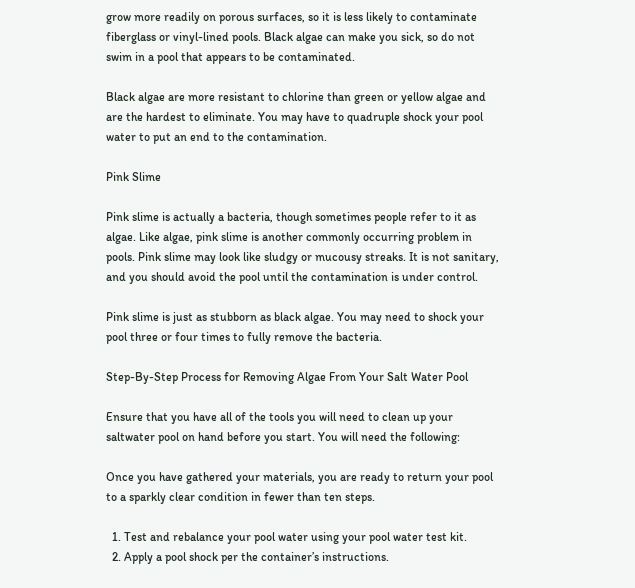grow more readily on porous surfaces, so it is less likely to contaminate fiberglass or vinyl-lined pools. Black algae can make you sick, so do not swim in a pool that appears to be contaminated.

Black algae are more resistant to chlorine than green or yellow algae and are the hardest to eliminate. You may have to quadruple shock your pool water to put an end to the contamination.

Pink Slime

Pink slime is actually a bacteria, though sometimes people refer to it as algae. Like algae, pink slime is another commonly occurring problem in pools. Pink slime may look like sludgy or mucousy streaks. It is not sanitary, and you should avoid the pool until the contamination is under control.

Pink slime is just as stubborn as black algae. You may need to shock your pool three or four times to fully remove the bacteria.

Step-By-Step Process for Removing Algae From Your Salt Water Pool

Ensure that you have all of the tools you will need to clean up your saltwater pool on hand before you start. You will need the following:

Once you have gathered your materials, you are ready to return your pool to a sparkly clear condition in fewer than ten steps.

  1. Test and rebalance your pool water using your pool water test kit.
  2. Apply a pool shock per the container’s instructions.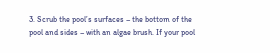3. Scrub the pool’s surfaces – the bottom of the pool and sides – with an algae brush. If your pool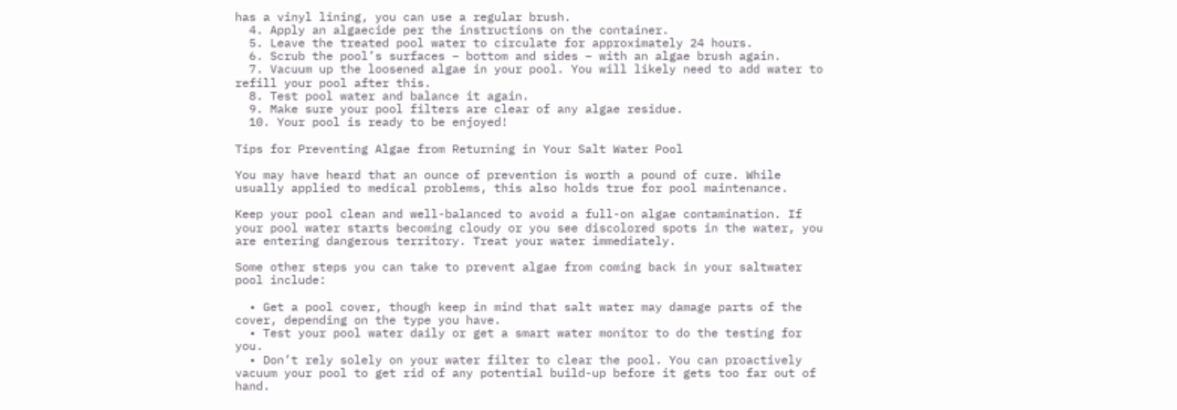has a vinyl lining, you can use a regular brush.
  4. Apply an algaecide per the instructions on the container.
  5. Leave the treated pool water to circulate for approximately 24 hours.
  6. Scrub the pool’s surfaces – bottom and sides – with an algae brush again.
  7. Vacuum up the loosened algae in your pool. You will likely need to add water to refill your pool after this.
  8. Test pool water and balance it again.
  9. Make sure your pool filters are clear of any algae residue.
  10. Your pool is ready to be enjoyed!

Tips for Preventing Algae from Returning in Your Salt Water Pool

You may have heard that an ounce of prevention is worth a pound of cure. While usually applied to medical problems, this also holds true for pool maintenance.

Keep your pool clean and well-balanced to avoid a full-on algae contamination. If your pool water starts becoming cloudy or you see discolored spots in the water, you are entering dangerous territory. Treat your water immediately.

Some other steps you can take to prevent algae from coming back in your saltwater pool include:

  • Get a pool cover, though keep in mind that salt water may damage parts of the cover, depending on the type you have.
  • Test your pool water daily or get a smart water monitor to do the testing for you.
  • Don’t rely solely on your water filter to clear the pool. You can proactively vacuum your pool to get rid of any potential build-up before it gets too far out of hand.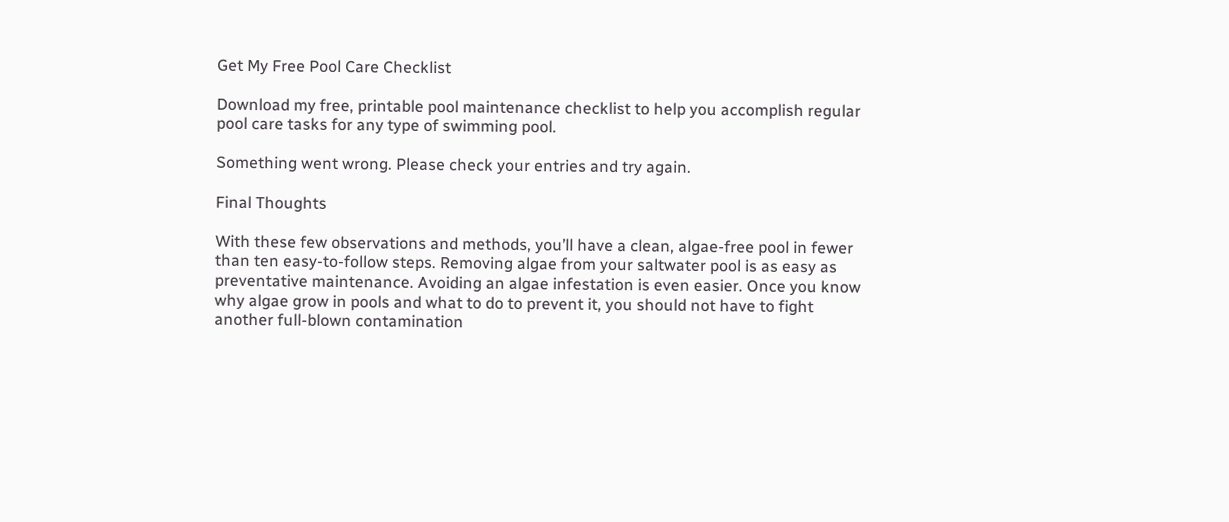Get My Free Pool Care Checklist

Download my free, printable pool maintenance checklist to help you accomplish regular pool care tasks for any type of swimming pool.

Something went wrong. Please check your entries and try again.

Final Thoughts

With these few observations and methods, you’ll have a clean, algae-free pool in fewer than ten easy-to-follow steps. Removing algae from your saltwater pool is as easy as preventative maintenance. Avoiding an algae infestation is even easier. Once you know why algae grow in pools and what to do to prevent it, you should not have to fight another full-blown contamination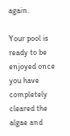again.

Your pool is ready to be enjoyed once you have completely cleared the algae and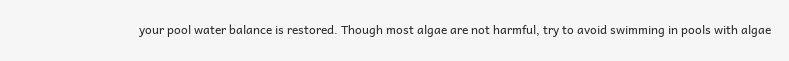your pool water balance is restored. Though most algae are not harmful, try to avoid swimming in pools with algae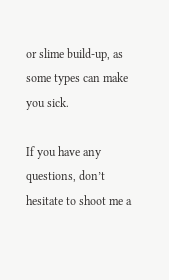or slime build-up, as some types can make you sick.

If you have any questions, don’t hesitate to shoot me a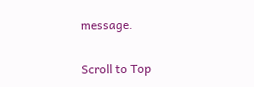message.

Scroll to Top